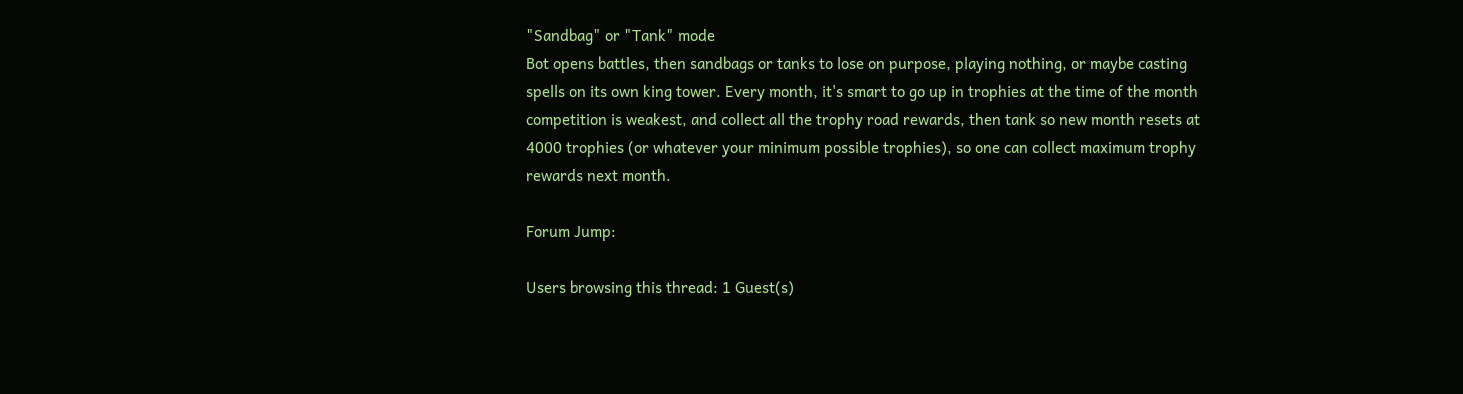"Sandbag" or "Tank" mode
Bot opens battles, then sandbags or tanks to lose on purpose, playing nothing, or maybe casting spells on its own king tower. Every month, it's smart to go up in trophies at the time of the month competition is weakest, and collect all the trophy road rewards, then tank so new month resets at 4000 trophies (or whatever your minimum possible trophies), so one can collect maximum trophy rewards next month.

Forum Jump:

Users browsing this thread: 1 Guest(s)